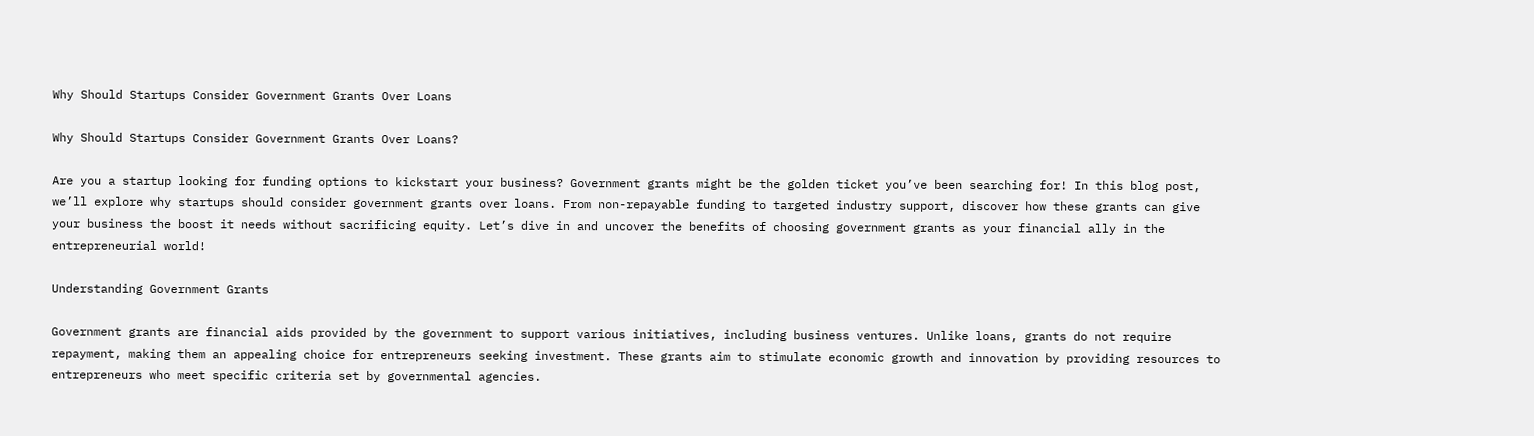Why Should Startups Consider Government Grants Over Loans

Why Should Startups Consider Government Grants Over Loans?

Are you a startup looking for funding options to kickstart your business? Government grants might be the golden ticket you’ve been searching for! In this blog post, we’ll explore why startups should consider government grants over loans. From non-repayable funding to targeted industry support, discover how these grants can give your business the boost it needs without sacrificing equity. Let’s dive in and uncover the benefits of choosing government grants as your financial ally in the entrepreneurial world!

Understanding Government Grants

Government grants are financial aids provided by the government to support various initiatives, including business ventures. Unlike loans, grants do not require repayment, making them an appealing choice for entrepreneurs seeking investment. These grants aim to stimulate economic growth and innovation by providing resources to entrepreneurs who meet specific criteria set by governmental agencies.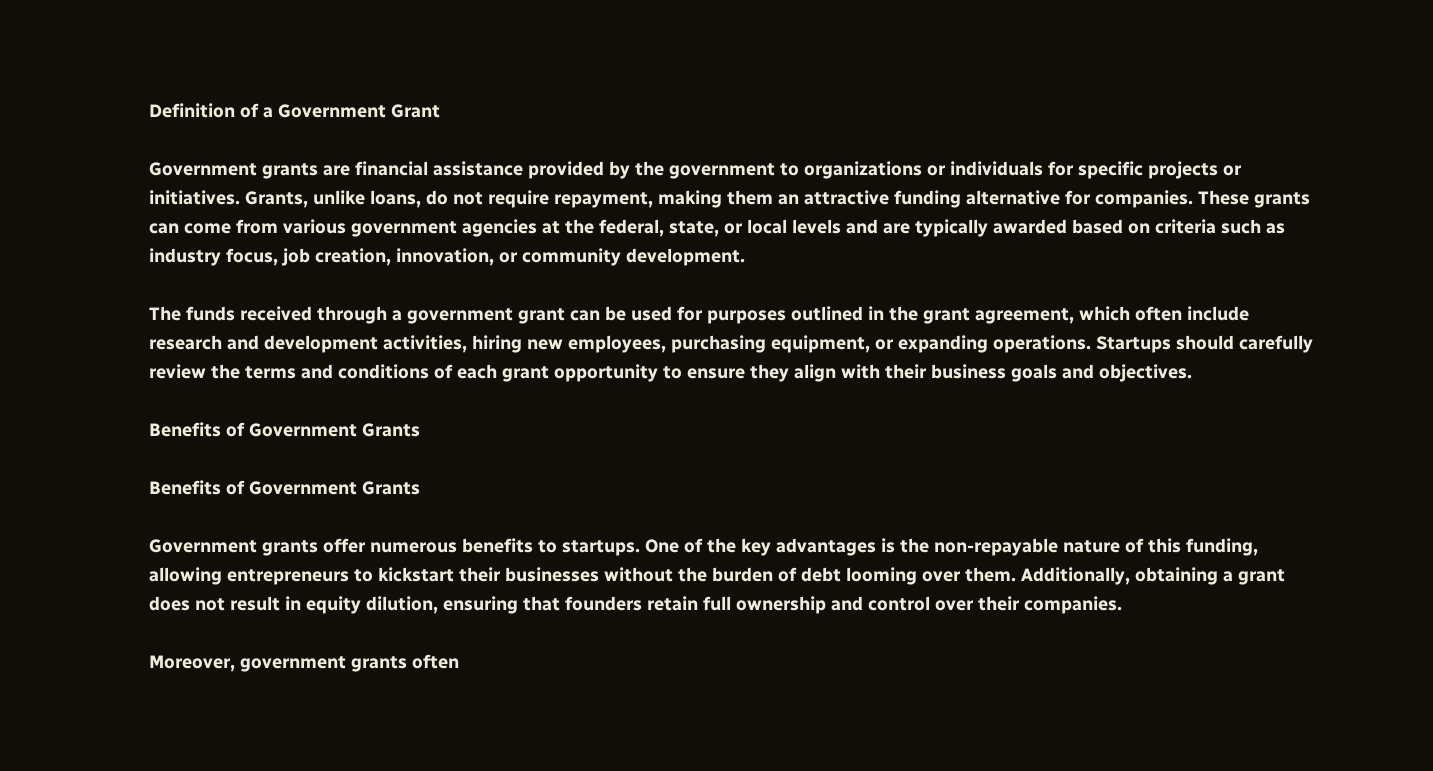Definition of a Government Grant

Government grants are financial assistance provided by the government to organizations or individuals for specific projects or initiatives. Grants, unlike loans, do not require repayment, making them an attractive funding alternative for companies. These grants can come from various government agencies at the federal, state, or local levels and are typically awarded based on criteria such as industry focus, job creation, innovation, or community development.

The funds received through a government grant can be used for purposes outlined in the grant agreement, which often include research and development activities, hiring new employees, purchasing equipment, or expanding operations. Startups should carefully review the terms and conditions of each grant opportunity to ensure they align with their business goals and objectives.

Benefits of Government Grants

Benefits of Government Grants

Government grants offer numerous benefits to startups. One of the key advantages is the non-repayable nature of this funding, allowing entrepreneurs to kickstart their businesses without the burden of debt looming over them. Additionally, obtaining a grant does not result in equity dilution, ensuring that founders retain full ownership and control over their companies.

Moreover, government grants often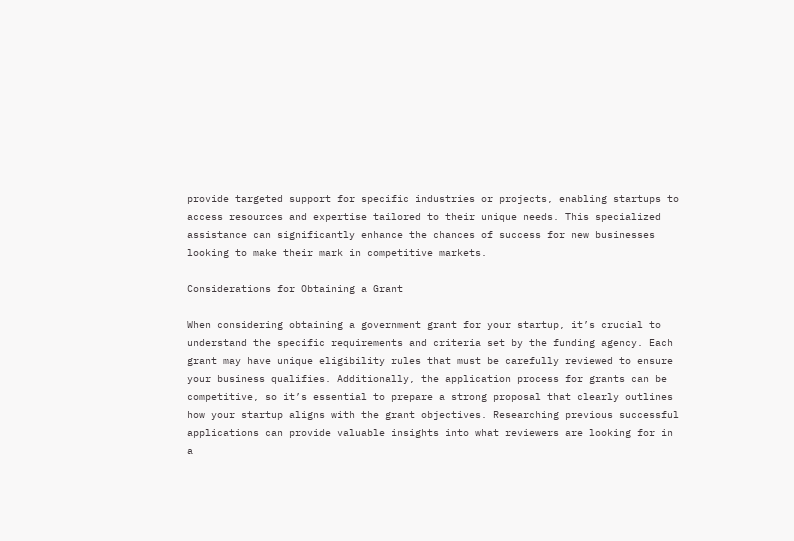provide targeted support for specific industries or projects, enabling startups to access resources and expertise tailored to their unique needs. This specialized assistance can significantly enhance the chances of success for new businesses looking to make their mark in competitive markets.

Considerations for Obtaining a Grant

When considering obtaining a government grant for your startup, it’s crucial to understand the specific requirements and criteria set by the funding agency. Each grant may have unique eligibility rules that must be carefully reviewed to ensure your business qualifies. Additionally, the application process for grants can be competitive, so it’s essential to prepare a strong proposal that clearly outlines how your startup aligns with the grant objectives. Researching previous successful applications can provide valuable insights into what reviewers are looking for in a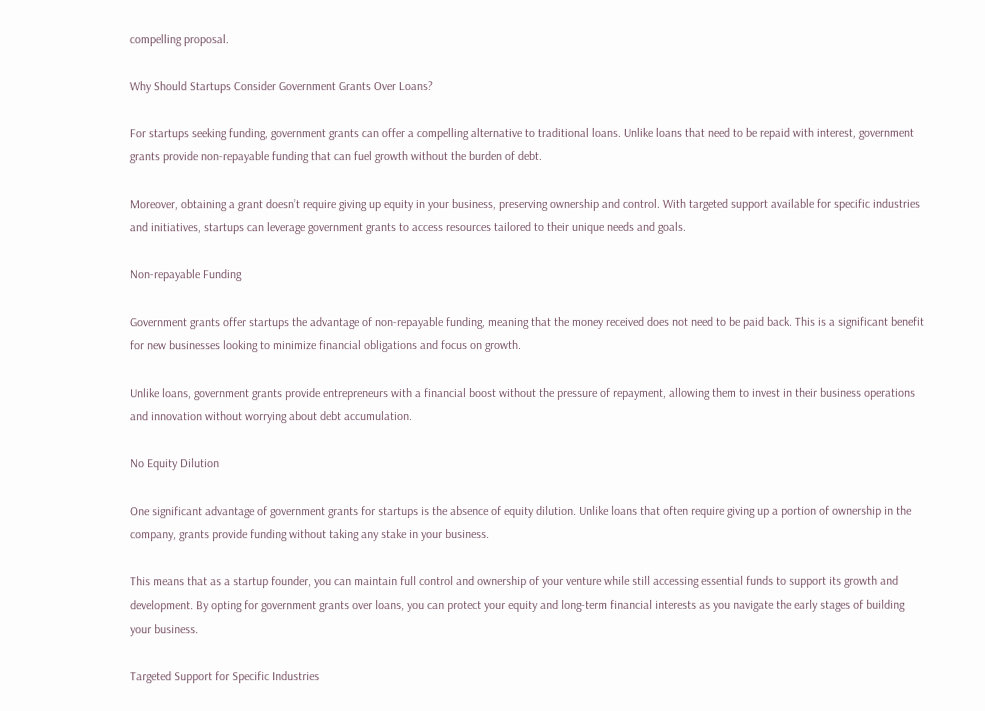compelling proposal.

Why Should Startups Consider Government Grants Over Loans?

For startups seeking funding, government grants can offer a compelling alternative to traditional loans. Unlike loans that need to be repaid with interest, government grants provide non-repayable funding that can fuel growth without the burden of debt.

Moreover, obtaining a grant doesn’t require giving up equity in your business, preserving ownership and control. With targeted support available for specific industries and initiatives, startups can leverage government grants to access resources tailored to their unique needs and goals.

Non-repayable Funding

Government grants offer startups the advantage of non-repayable funding, meaning that the money received does not need to be paid back. This is a significant benefit for new businesses looking to minimize financial obligations and focus on growth.

Unlike loans, government grants provide entrepreneurs with a financial boost without the pressure of repayment, allowing them to invest in their business operations and innovation without worrying about debt accumulation.

No Equity Dilution

One significant advantage of government grants for startups is the absence of equity dilution. Unlike loans that often require giving up a portion of ownership in the company, grants provide funding without taking any stake in your business.

This means that as a startup founder, you can maintain full control and ownership of your venture while still accessing essential funds to support its growth and development. By opting for government grants over loans, you can protect your equity and long-term financial interests as you navigate the early stages of building your business.

Targeted Support for Specific Industries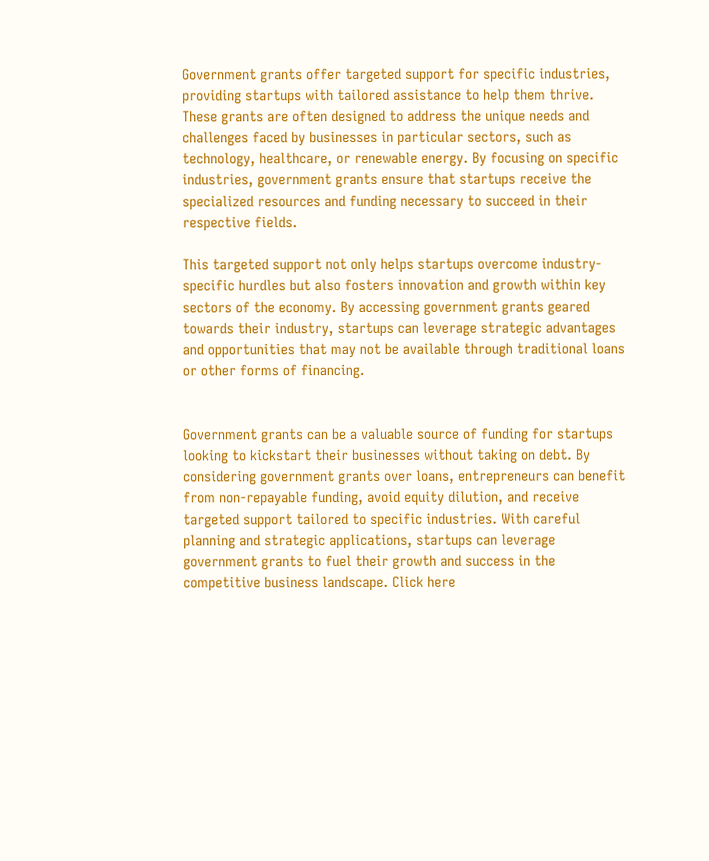Government grants offer targeted support for specific industries, providing startups with tailored assistance to help them thrive. These grants are often designed to address the unique needs and challenges faced by businesses in particular sectors, such as technology, healthcare, or renewable energy. By focusing on specific industries, government grants ensure that startups receive the specialized resources and funding necessary to succeed in their respective fields.

This targeted support not only helps startups overcome industry-specific hurdles but also fosters innovation and growth within key sectors of the economy. By accessing government grants geared towards their industry, startups can leverage strategic advantages and opportunities that may not be available through traditional loans or other forms of financing.


Government grants can be a valuable source of funding for startups looking to kickstart their businesses without taking on debt. By considering government grants over loans, entrepreneurs can benefit from non-repayable funding, avoid equity dilution, and receive targeted support tailored to specific industries. With careful planning and strategic applications, startups can leverage government grants to fuel their growth and success in the competitive business landscape. Click here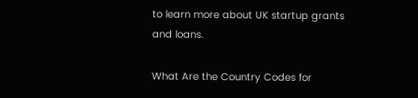to learn more about UK startup grants and loans.

What Are the Country Codes for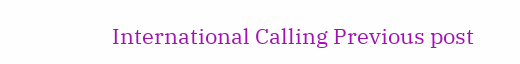International Calling Previous post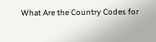What Are the Country Codes for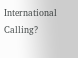International Calling?